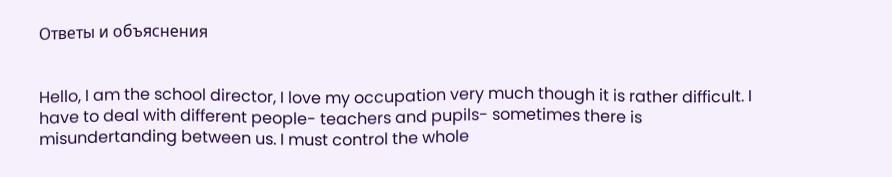Ответы и объяснения


Hello, I am the school director, I love my occupation very much though it is rather difficult. I have to deal with different people- teachers and pupils- sometimes there is misundertanding between us. I must control the whole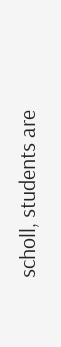scholl, students are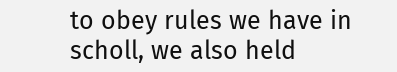to obey rules we have in scholl, we also held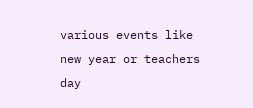various events like new year or teachers day